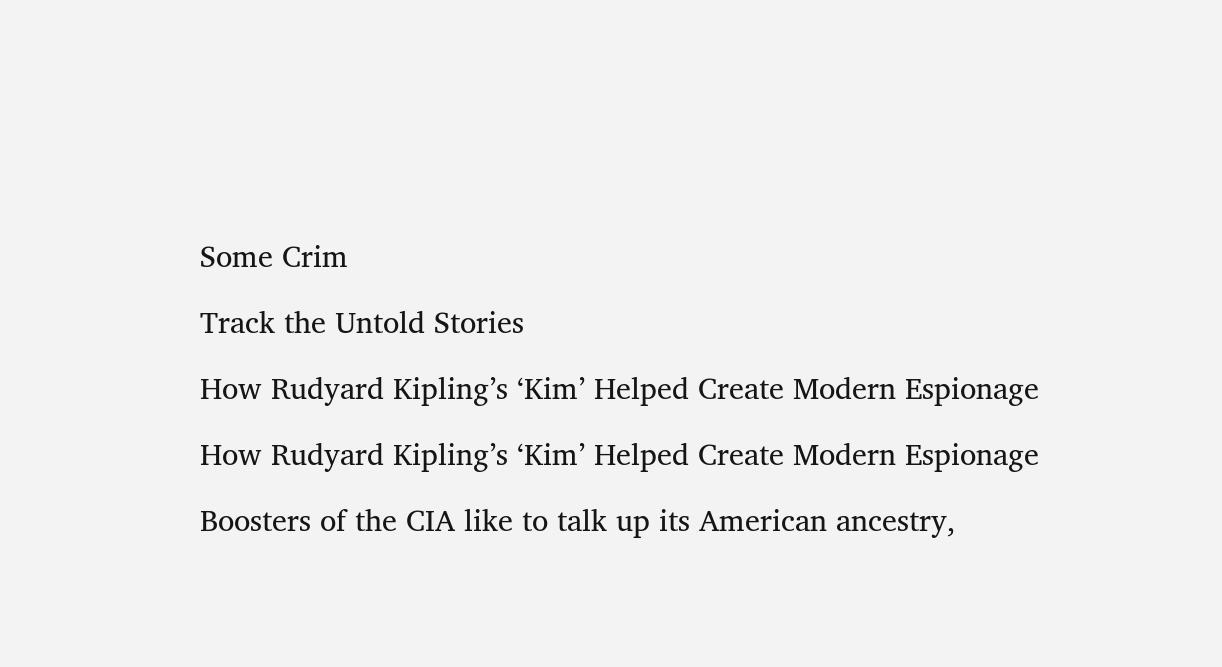Some Crim

Track the Untold Stories

How Rudyard Kipling’s ‘Kim’ Helped Create Modern Espionage

How Rudyard Kipling’s ‘Kim’ Helped Create Modern Espionage

Boosters of the CIA like to talk up its American ancestry,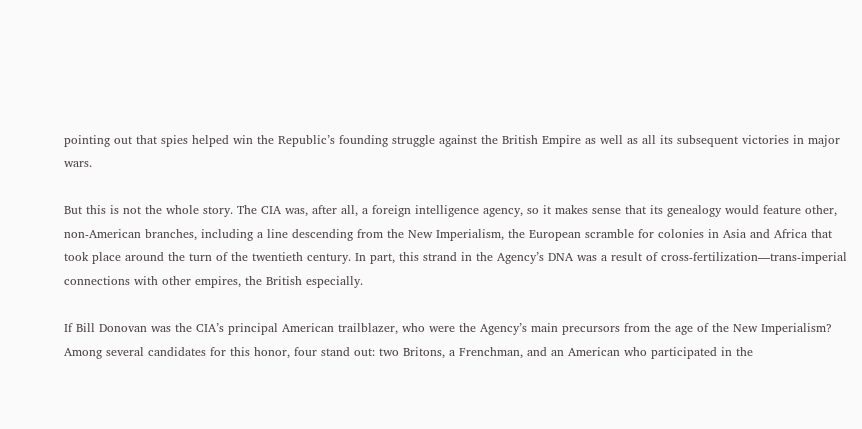pointing out that spies helped win the Republic’s founding struggle against the British Empire as well as all its subsequent victories in major wars.

But this is not the whole story. The CIA was, after all, a foreign intelligence agency, so it makes sense that its genealogy would feature other, non-American branches, including a line descending from the New Imperialism, the European scramble for colonies in Asia and Africa that took place around the turn of the twentieth century. In part, this strand in the Agency’s DNA was a result of cross-fertilization—trans-imperial connections with other empires, the British especially.

If Bill Donovan was the CIA’s principal American trailblazer, who were the Agency’s main precursors from the age of the New Imperialism? Among several candidates for this honor, four stand out: two Britons, a Frenchman, and an American who participated in the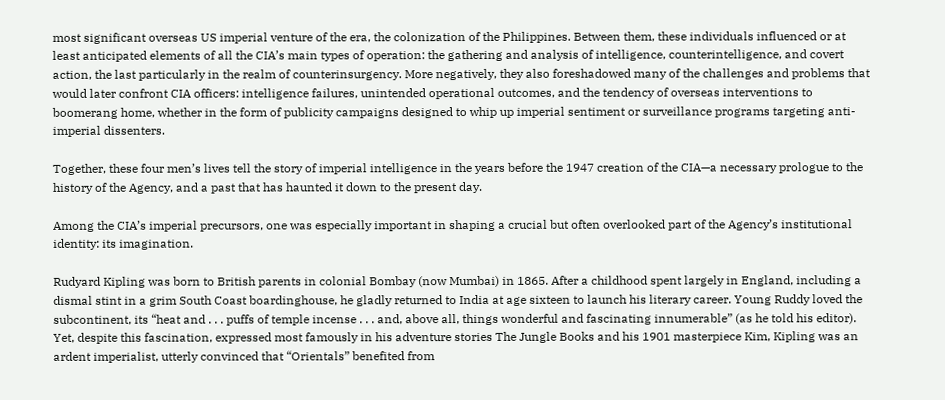most significant overseas US imperial venture of the era, the colonization of the Philippines. Between them, these individuals influenced or at least anticipated elements of all the CIA’s main types of operation: the gathering and analysis of intelligence, counterintelligence, and covert action, the last particularly in the realm of counterinsurgency. More negatively, they also foreshadowed many of the challenges and problems that would later confront CIA officers: intelligence failures, unintended operational outcomes, and the tendency of overseas interventions to boomerang home, whether in the form of publicity campaigns designed to whip up imperial sentiment or surveillance programs targeting anti-imperial dissenters.

Together, these four men’s lives tell the story of imperial intelligence in the years before the 1947 creation of the CIA—a necessary prologue to the history of the Agency, and a past that has haunted it down to the present day.

Among the CIA’s imperial precursors, one was especially important in shaping a crucial but often overlooked part of the Agency’s institutional identity: its imagination.

Rudyard Kipling was born to British parents in colonial Bombay (now Mumbai) in 1865. After a childhood spent largely in England, including a dismal stint in a grim South Coast boardinghouse, he gladly returned to India at age sixteen to launch his literary career. Young Ruddy loved the subcontinent, its “heat and . . . puffs of temple incense . . . and, above all, things wonderful and fascinating innumerable” (as he told his editor). Yet, despite this fascination, expressed most famously in his adventure stories The Jungle Books and his 1901 masterpiece Kim, Kipling was an ardent imperialist, utterly convinced that “Orientals” benefited from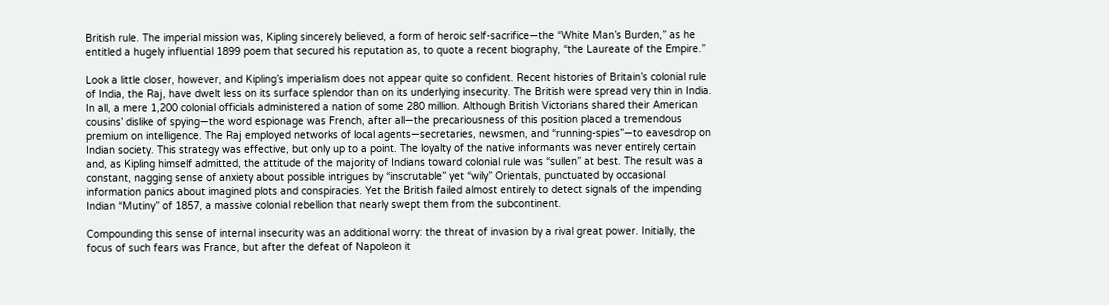British rule. The imperial mission was, Kipling sincerely believed, a form of heroic self-sacrifice—the “White Man’s Burden,” as he entitled a hugely influential 1899 poem that secured his reputation as, to quote a recent biography, “the Laureate of the Empire.”

Look a little closer, however, and Kipling’s imperialism does not appear quite so confident. Recent histories of Britain’s colonial rule of India, the Raj, have dwelt less on its surface splendor than on its underlying insecurity. The British were spread very thin in India. In all, a mere 1,200 colonial officials administered a nation of some 280 million. Although British Victorians shared their American cousins’ dislike of spying—the word espionage was French, after all—the precariousness of this position placed a tremendous premium on intelligence. The Raj employed networks of local agents—secretaries, newsmen, and “running-spies”—to eavesdrop on Indian society. This strategy was effective, but only up to a point. The loyalty of the native informants was never entirely certain and, as Kipling himself admitted, the attitude of the majority of Indians toward colonial rule was “sullen” at best. The result was a constant, nagging sense of anxiety about possible intrigues by “inscrutable” yet “wily” Orientals, punctuated by occasional information panics about imagined plots and conspiracies. Yet the British failed almost entirely to detect signals of the impending Indian “Mutiny” of 1857, a massive colonial rebellion that nearly swept them from the subcontinent.

Compounding this sense of internal insecurity was an additional worry: the threat of invasion by a rival great power. Initially, the focus of such fears was France, but after the defeat of Napoleon it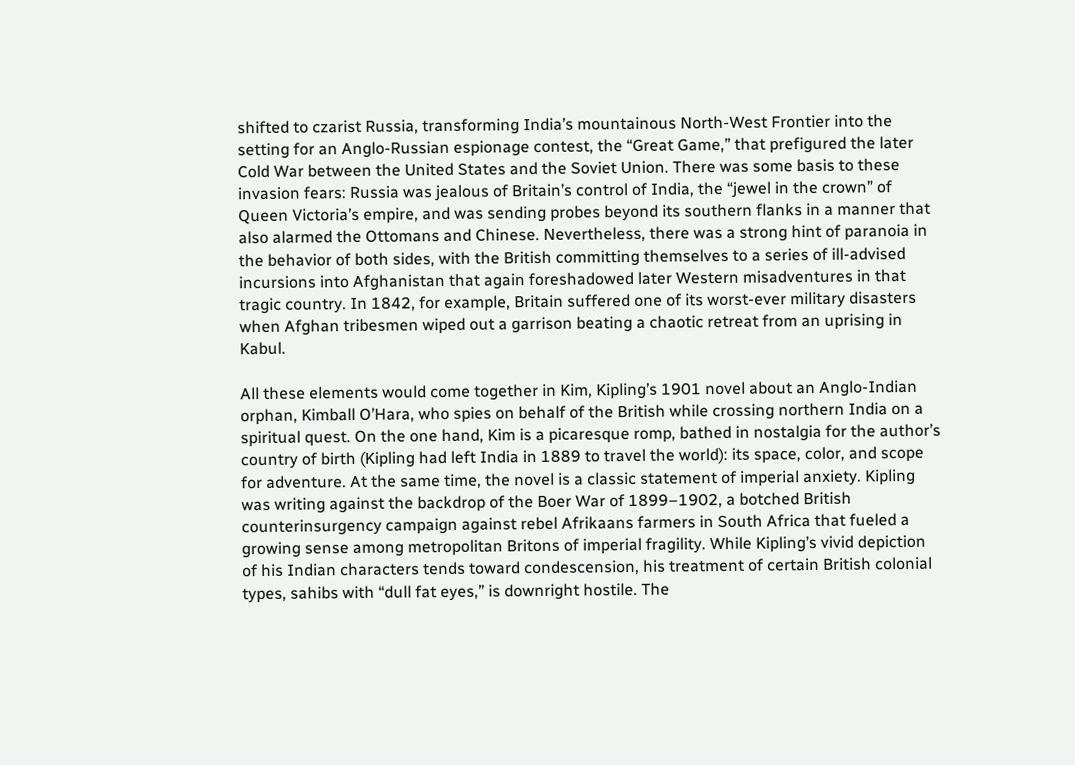shifted to czarist Russia, transforming India’s mountainous North-West Frontier into the setting for an Anglo-Russian espionage contest, the “Great Game,” that prefigured the later Cold War between the United States and the Soviet Union. There was some basis to these invasion fears: Russia was jealous of Britain’s control of India, the “jewel in the crown” of Queen Victoria’s empire, and was sending probes beyond its southern flanks in a manner that also alarmed the Ottomans and Chinese. Nevertheless, there was a strong hint of paranoia in the behavior of both sides, with the British committing themselves to a series of ill-advised incursions into Afghanistan that again foreshadowed later Western misadventures in that tragic country. In 1842, for example, Britain suffered one of its worst-ever military disasters when Afghan tribesmen wiped out a garrison beating a chaotic retreat from an uprising in Kabul.

All these elements would come together in Kim, Kipling’s 1901 novel about an Anglo-Indian orphan, Kimball O’Hara, who spies on behalf of the British while crossing northern India on a spiritual quest. On the one hand, Kim is a picaresque romp, bathed in nostalgia for the author’s country of birth (Kipling had left India in 1889 to travel the world): its space, color, and scope for adventure. At the same time, the novel is a classic statement of imperial anxiety. Kipling was writing against the backdrop of the Boer War of 1899–1902, a botched British counterinsurgency campaign against rebel Afrikaans farmers in South Africa that fueled a growing sense among metropolitan Britons of imperial fragility. While Kipling’s vivid depiction of his Indian characters tends toward condescension, his treatment of certain British colonial types, sahibs with “dull fat eyes,” is downright hostile. The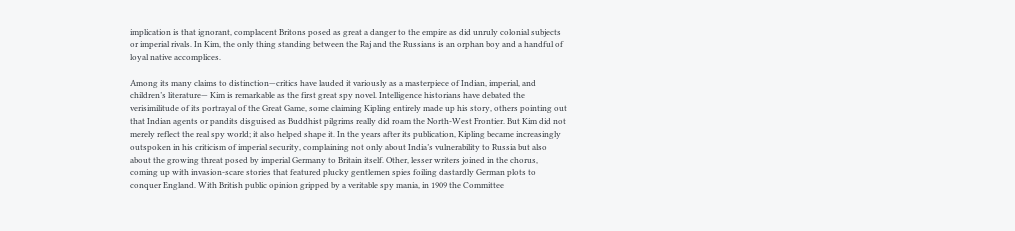implication is that ignorant, complacent Britons posed as great a danger to the empire as did unruly colonial subjects or imperial rivals. In Kim, the only thing standing between the Raj and the Russians is an orphan boy and a handful of loyal native accomplices.

Among its many claims to distinction—critics have lauded it variously as a masterpiece of Indian, imperial, and children’s literature— Kim is remarkable as the first great spy novel. Intelligence historians have debated the verisimilitude of its portrayal of the Great Game, some claiming Kipling entirely made up his story, others pointing out that Indian agents or pandits disguised as Buddhist pilgrims really did roam the North-West Frontier. But Kim did not merely reflect the real spy world; it also helped shape it. In the years after its publication, Kipling became increasingly outspoken in his criticism of imperial security, complaining not only about India’s vulnerability to Russia but also about the growing threat posed by imperial Germany to Britain itself. Other, lesser writers joined in the chorus, coming up with invasion-scare stories that featured plucky gentlemen spies foiling dastardly German plots to conquer England. With British public opinion gripped by a veritable spy mania, in 1909 the Committee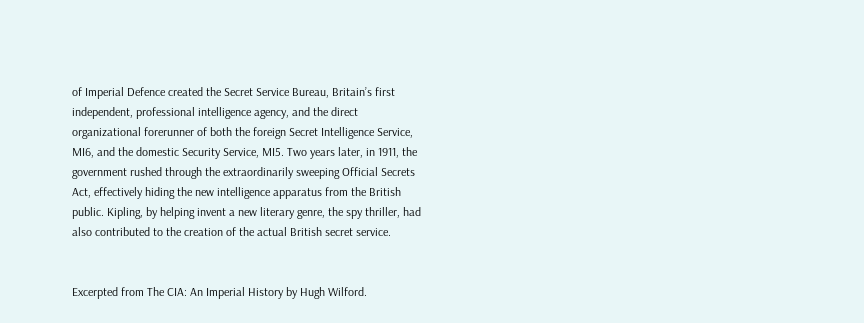of Imperial Defence created the Secret Service Bureau, Britain’s first independent, professional intelligence agency, and the direct organizational forerunner of both the foreign Secret Intelligence Service, MI6, and the domestic Security Service, MI5. Two years later, in 1911, the government rushed through the extraordinarily sweeping Official Secrets Act, effectively hiding the new intelligence apparatus from the British public. Kipling, by helping invent a new literary genre, the spy thriller, had also contributed to the creation of the actual British secret service.


Excerpted from The CIA: An Imperial History by Hugh Wilford.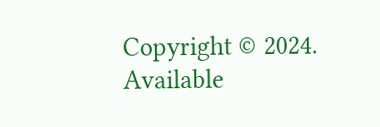Copyright © 2024. Available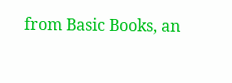from Basic Books, an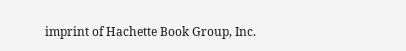imprint of Hachette Book Group, Inc.